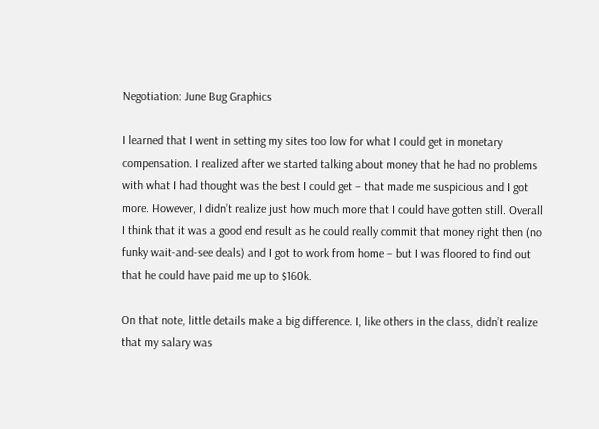Negotiation: June Bug Graphics

I learned that I went in setting my sites too low for what I could get in monetary compensation. I realized after we started talking about money that he had no problems with what I had thought was the best I could get – that made me suspicious and I got more. However, I didn’t realize just how much more that I could have gotten still. Overall I think that it was a good end result as he could really commit that money right then (no funky wait-and-see deals) and I got to work from home – but I was floored to find out that he could have paid me up to $160k.

On that note, little details make a big difference. I, like others in the class, didn’t realize that my salary was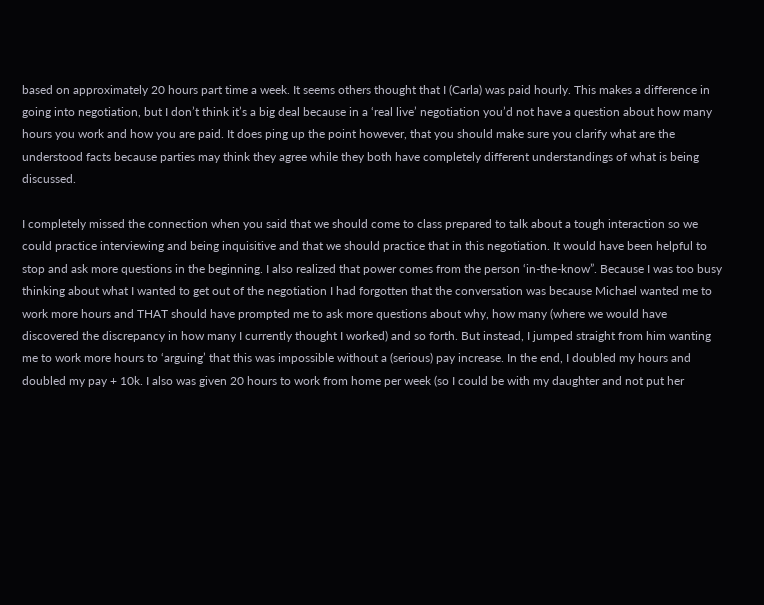based on approximately 20 hours part time a week. It seems others thought that I (Carla) was paid hourly. This makes a difference in going into negotiation, but I don’t think it’s a big deal because in a ‘real live’ negotiation you’d not have a question about how many hours you work and how you are paid. It does ping up the point however, that you should make sure you clarify what are the understood facts because parties may think they agree while they both have completely different understandings of what is being discussed.

I completely missed the connection when you said that we should come to class prepared to talk about a tough interaction so we could practice interviewing and being inquisitive and that we should practice that in this negotiation. It would have been helpful to stop and ask more questions in the beginning. I also realized that power comes from the person ‘in-the-know”. Because I was too busy thinking about what I wanted to get out of the negotiation I had forgotten that the conversation was because Michael wanted me to work more hours and THAT should have prompted me to ask more questions about why, how many (where we would have discovered the discrepancy in how many I currently thought I worked) and so forth. But instead, I jumped straight from him wanting me to work more hours to ‘arguing’ that this was impossible without a (serious) pay increase. In the end, I doubled my hours and doubled my pay + 10k. I also was given 20 hours to work from home per week (so I could be with my daughter and not put her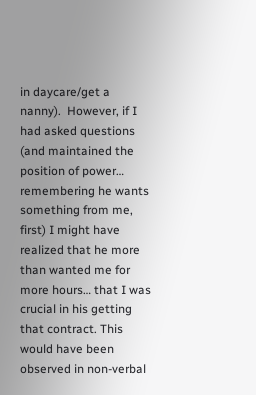in daycare/get a nanny).  However, if I had asked questions (and maintained the position of power… remembering he wants something from me, first) I might have realized that he more than wanted me for more hours… that I was crucial in his getting that contract. This would have been observed in non-verbal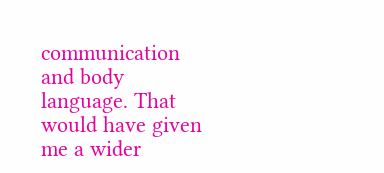communication and body language. That would have given me a wider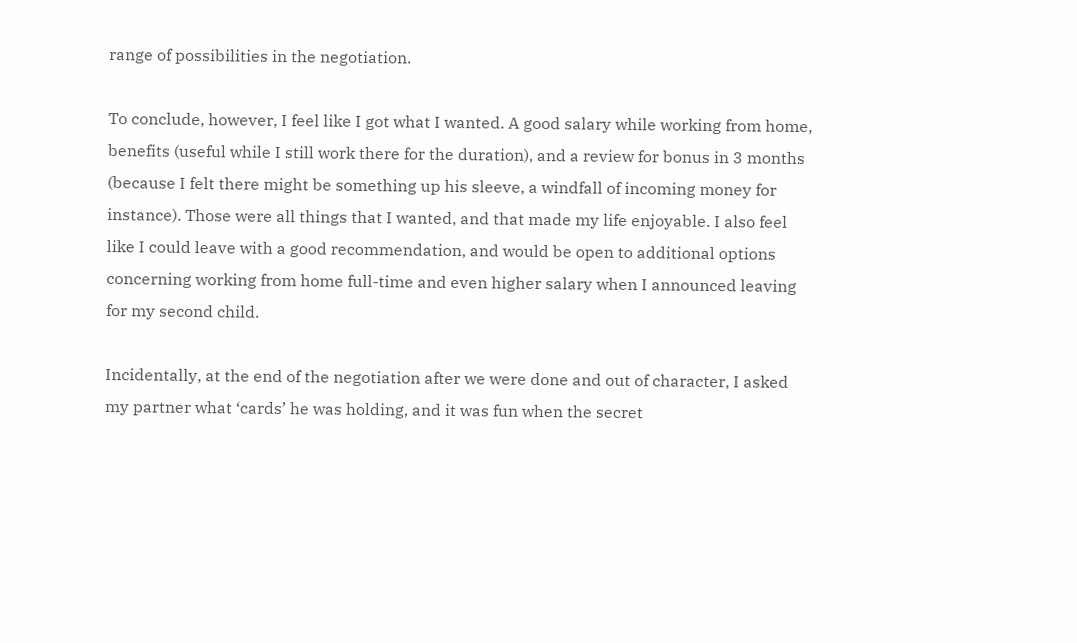range of possibilities in the negotiation.

To conclude, however, I feel like I got what I wanted. A good salary while working from home, benefits (useful while I still work there for the duration), and a review for bonus in 3 months (because I felt there might be something up his sleeve, a windfall of incoming money for instance). Those were all things that I wanted, and that made my life enjoyable. I also feel like I could leave with a good recommendation, and would be open to additional options concerning working from home full-time and even higher salary when I announced leaving for my second child.

Incidentally, at the end of the negotiation after we were done and out of character, I asked my partner what ‘cards’ he was holding, and it was fun when the secret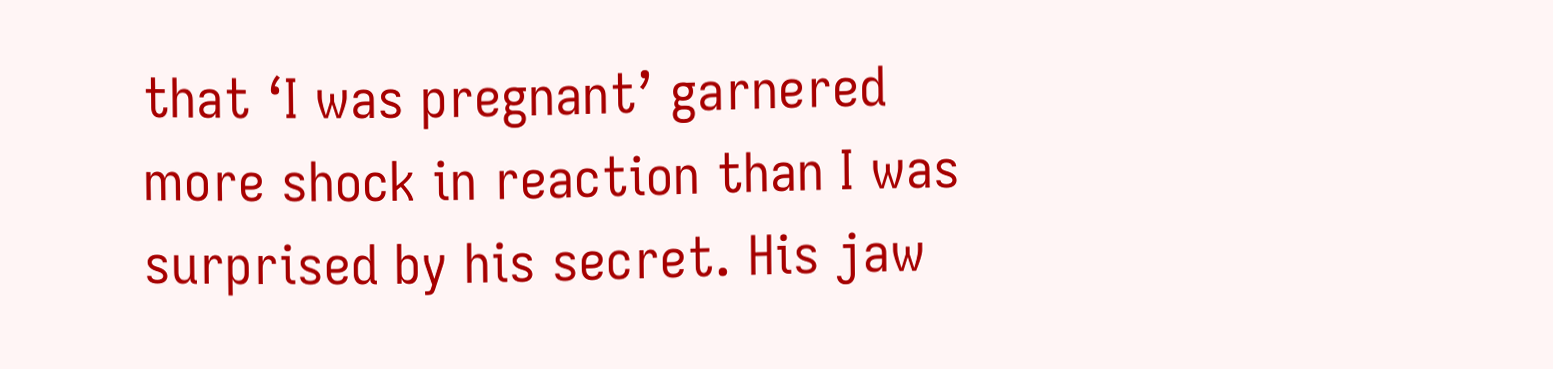that ‘I was pregnant’ garnered more shock in reaction than I was surprised by his secret. His jaw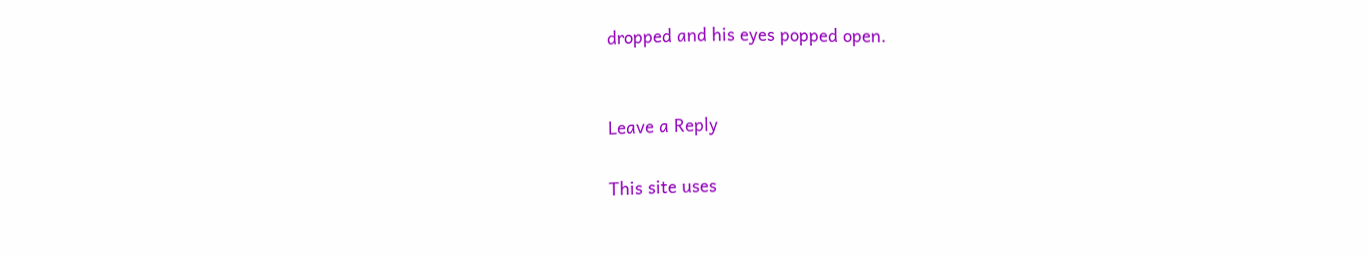dropped and his eyes popped open.


Leave a Reply

This site uses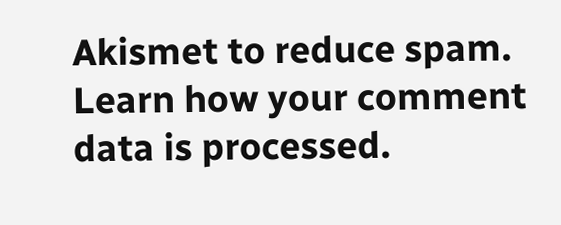Akismet to reduce spam. Learn how your comment data is processed.